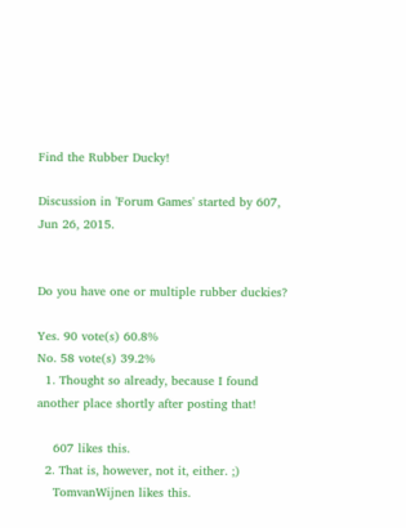Find the Rubber Ducky!

Discussion in 'Forum Games' started by 607, Jun 26, 2015.


Do you have one or multiple rubber duckies?

Yes. 90 vote(s) 60.8%
No. 58 vote(s) 39.2%
  1. Thought so already, because I found another place shortly after posting that!

    607 likes this.
  2. That is, however, not it, either. ;)
    TomvanWijnen likes this.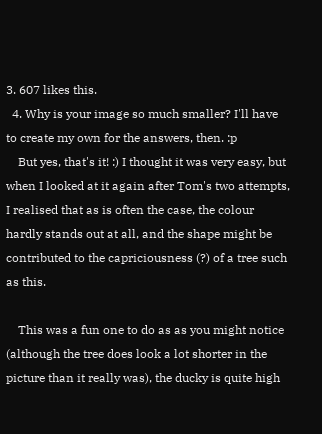3. 607 likes this.
  4. Why is your image so much smaller? I'll have to create my own for the answers, then. :p
    But yes, that's it! :) I thought it was very easy, but when I looked at it again after Tom's two attempts, I realised that as is often the case, the colour hardly stands out at all, and the shape might be contributed to the capriciousness (?) of a tree such as this.

    This was a fun one to do as as you might notice (although the tree does look a lot shorter in the picture than it really was), the ducky is quite high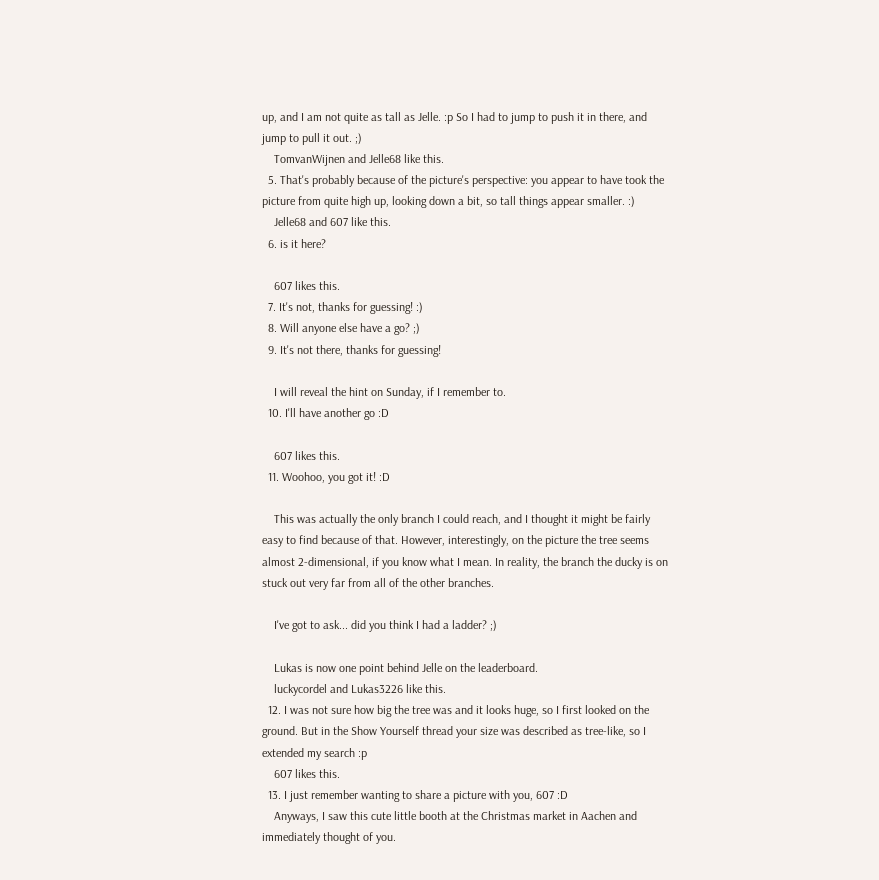up, and I am not quite as tall as Jelle. :p So I had to jump to push it in there, and jump to pull it out. ;)
    TomvanWijnen and Jelle68 like this.
  5. That's probably because of the picture's perspective: you appear to have took the picture from quite high up, looking down a bit, so tall things appear smaller. :)
    Jelle68 and 607 like this.
  6. is it here?

    607 likes this.
  7. It's not, thanks for guessing! :)
  8. Will anyone else have a go? ;)
  9. It's not there, thanks for guessing!

    I will reveal the hint on Sunday, if I remember to.
  10. I'll have another go :D

    607 likes this.
  11. Woohoo, you got it! :D

    This was actually the only branch I could reach, and I thought it might be fairly easy to find because of that. However, interestingly, on the picture the tree seems almost 2-dimensional, if you know what I mean. In reality, the branch the ducky is on stuck out very far from all of the other branches.

    I've got to ask... did you think I had a ladder? ;)

    Lukas is now one point behind Jelle on the leaderboard.
    luckycordel and Lukas3226 like this.
  12. I was not sure how big the tree was and it looks huge, so I first looked on the ground. But in the Show Yourself thread your size was described as tree-like, so I extended my search :p
    607 likes this.
  13. I just remember wanting to share a picture with you, 607 :D
    Anyways, I saw this cute little booth at the Christmas market in Aachen and immediately thought of you.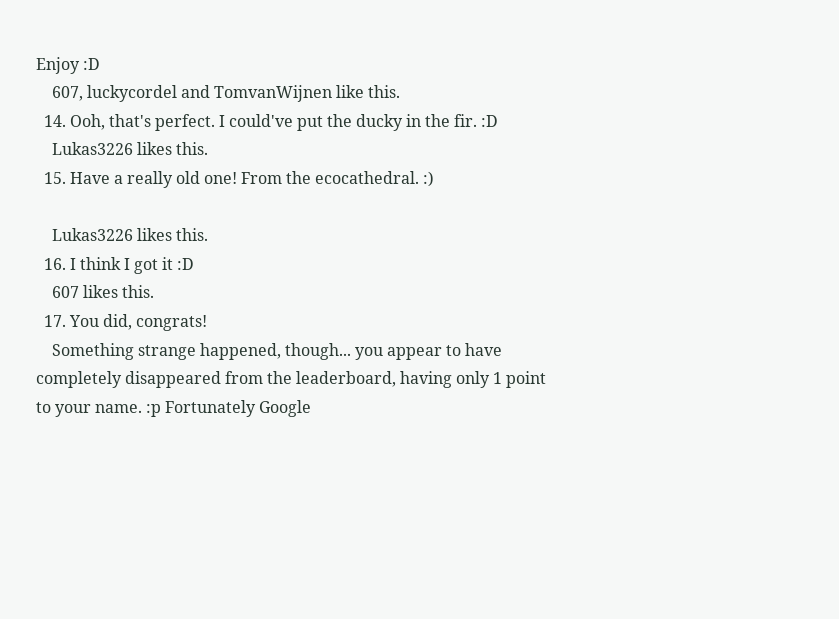Enjoy :D
    607, luckycordel and TomvanWijnen like this.
  14. Ooh, that's perfect. I could've put the ducky in the fir. :D
    Lukas3226 likes this.
  15. Have a really old one! From the ecocathedral. :)

    Lukas3226 likes this.
  16. I think I got it :D
    607 likes this.
  17. You did, congrats!
    Something strange happened, though... you appear to have completely disappeared from the leaderboard, having only 1 point to your name. :p Fortunately Google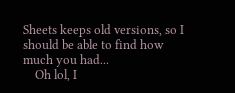Sheets keeps old versions, so I should be able to find how much you had...
    Oh lol, I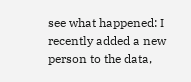see what happened: I recently added a new person to the data,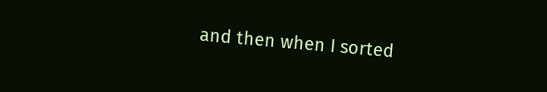and then when I sorted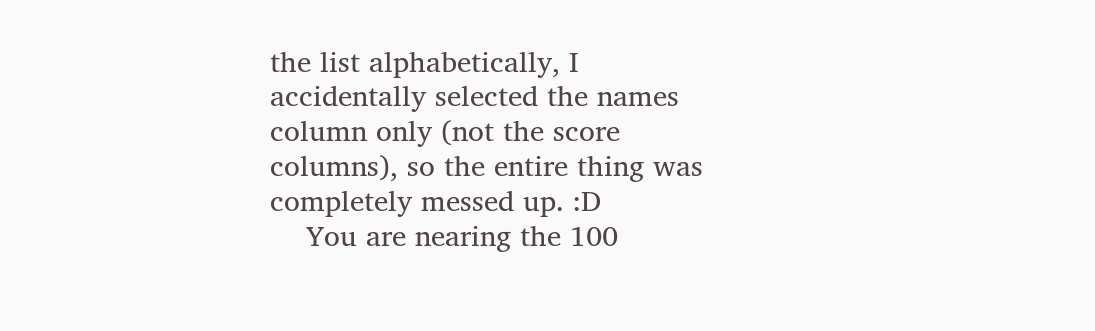the list alphabetically, I accidentally selected the names column only (not the score columns), so the entire thing was completely messed up. :D
    You are nearing the 100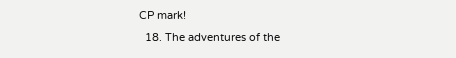CP mark!
  18. The adventures of the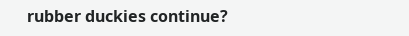rubber duckies continue?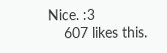Nice. :3
    607 likes this.